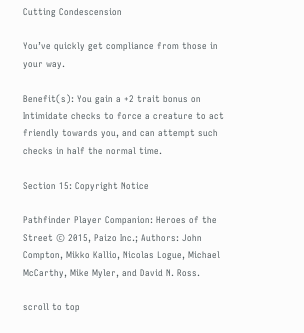Cutting Condescension

You’ve quickly get compliance from those in your way.

Benefit(s): You gain a +2 trait bonus on Intimidate checks to force a creature to act friendly towards you, and can attempt such checks in half the normal time.

Section 15: Copyright Notice

Pathfinder Player Companion: Heroes of the Street © 2015, Paizo Inc.; Authors: John Compton, Mikko Kallio, Nicolas Logue, Michael McCarthy, Mike Myler, and David N. Ross.

scroll to top